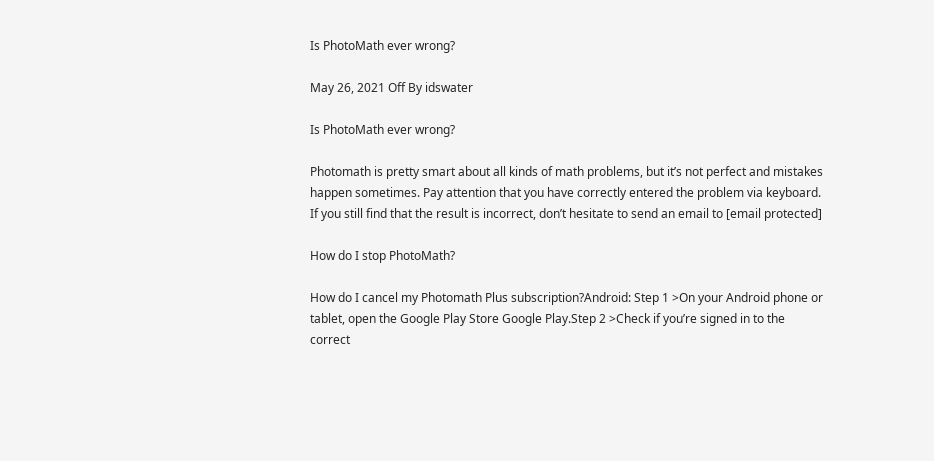Is PhotoMath ever wrong?

May 26, 2021 Off By idswater

Is PhotoMath ever wrong?

Photomath is pretty smart about all kinds of math problems, but it’s not perfect and mistakes happen sometimes. Pay attention that you have correctly entered the problem via keyboard. If you still find that the result is incorrect, don’t hesitate to send an email to [email protected]

How do I stop PhotoMath?

How do I cancel my Photomath Plus subscription?Android: Step 1 >On your Android phone or tablet, open the Google Play Store Google Play.Step 2 >Check if you’re signed in to the correct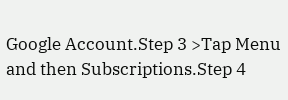Google Account.Step 3 >Tap Menu and then Subscriptions.Step 4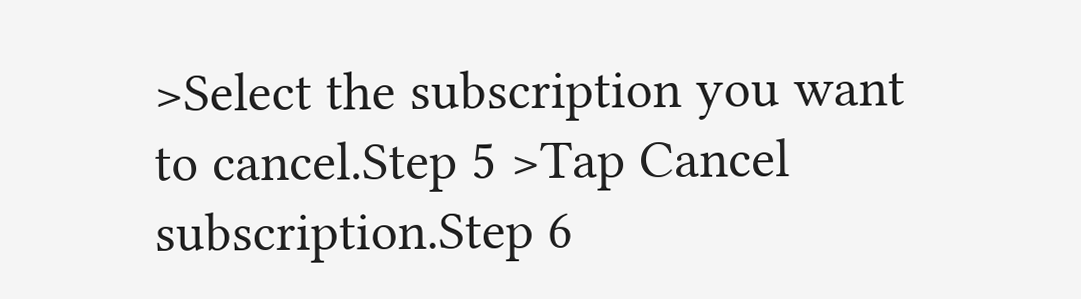>Select the subscription you want to cancel.Step 5 >Tap Cancel subscription.Step 6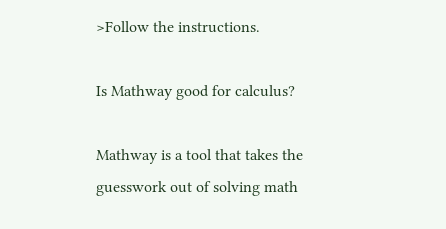>Follow the instructions.

Is Mathway good for calculus?

Mathway is a tool that takes the guesswork out of solving math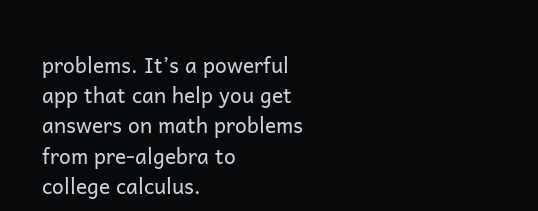problems. It’s a powerful app that can help you get answers on math problems from pre-algebra to college calculus.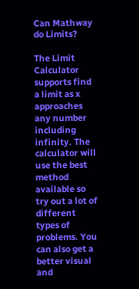Can Mathway do Limits?

The Limit Calculator supports find a limit as x approaches any number including infinity. The calculator will use the best method available so try out a lot of different types of problems. You can also get a better visual and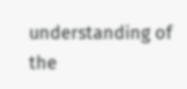understanding of the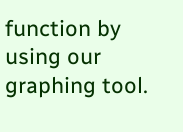function by using our graphing tool.